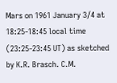Mars on 1961 January 3/4 at 18:25-18:45 local time (23:25-23:45 UT) as sketched by K.R. Brasch. C.M.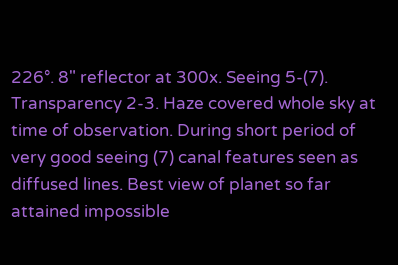226°. 8" reflector at 300x. Seeing 5-(7). Transparency 2-3. Haze covered whole sky at time of observation. During short period of very good seeing (7) canal features seen as diffused lines. Best view of planet so far attained impossible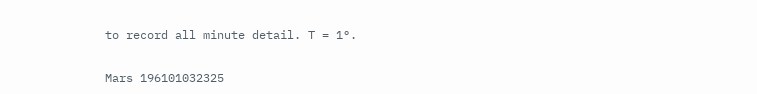to record all minute detail. T = 1°.

Mars 196101032325